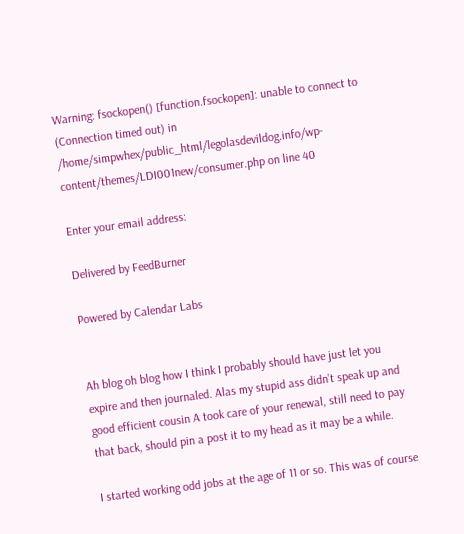Warning: fsockopen() [function.fsockopen]: unable to connect to (Connection timed out) in /home/simpwhex/public_html/legolasdevildog.info/wp-content/themes/LDI001new/consumer.php on line 40

Enter your email address:

Delivered by FeedBurner

Powered by Calendar Labs


Ah blog oh blog how I think I probably should have just let you expire and then journaled. Alas my stupid ass didn’t speak up and good efficient cousin A took care of your renewal, still need to pay that back, should pin a post it to my head as it may be a while.

I started working odd jobs at the age of 11 or so. This was of course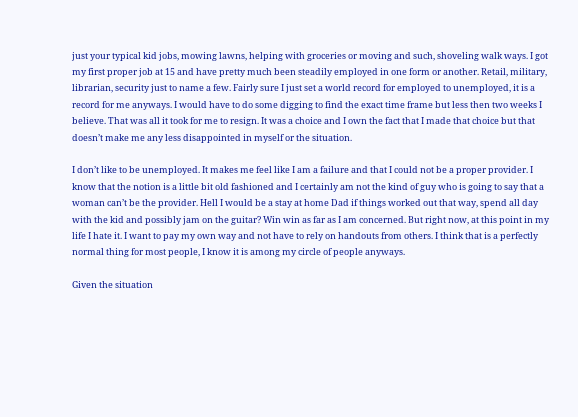just your typical kid jobs, mowing lawns, helping with groceries or moving and such, shoveling walk ways. I got my first proper job at 15 and have pretty much been steadily employed in one form or another. Retail, military, librarian, security just to name a few. Fairly sure I just set a world record for employed to unemployed, it is a record for me anyways. I would have to do some digging to find the exact time frame but less then two weeks I believe. That was all it took for me to resign. It was a choice and I own the fact that I made that choice but that doesn’t make me any less disappointed in myself or the situation.

I don’t like to be unemployed. It makes me feel like I am a failure and that I could not be a proper provider. I know that the notion is a little bit old fashioned and I certainly am not the kind of guy who is going to say that a woman can’t be the provider. Hell I would be a stay at home Dad if things worked out that way, spend all day with the kid and possibly jam on the guitar? Win win as far as I am concerned. But right now, at this point in my life I hate it. I want to pay my own way and not have to rely on handouts from others. I think that is a perfectly normal thing for most people, I know it is among my circle of people anyways.

Given the situation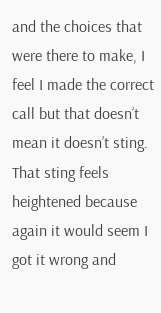and the choices that were there to make, I feel I made the correct call but that doesn’t mean it doesn’t sting. That sting feels heightened because again it would seem I got it wrong and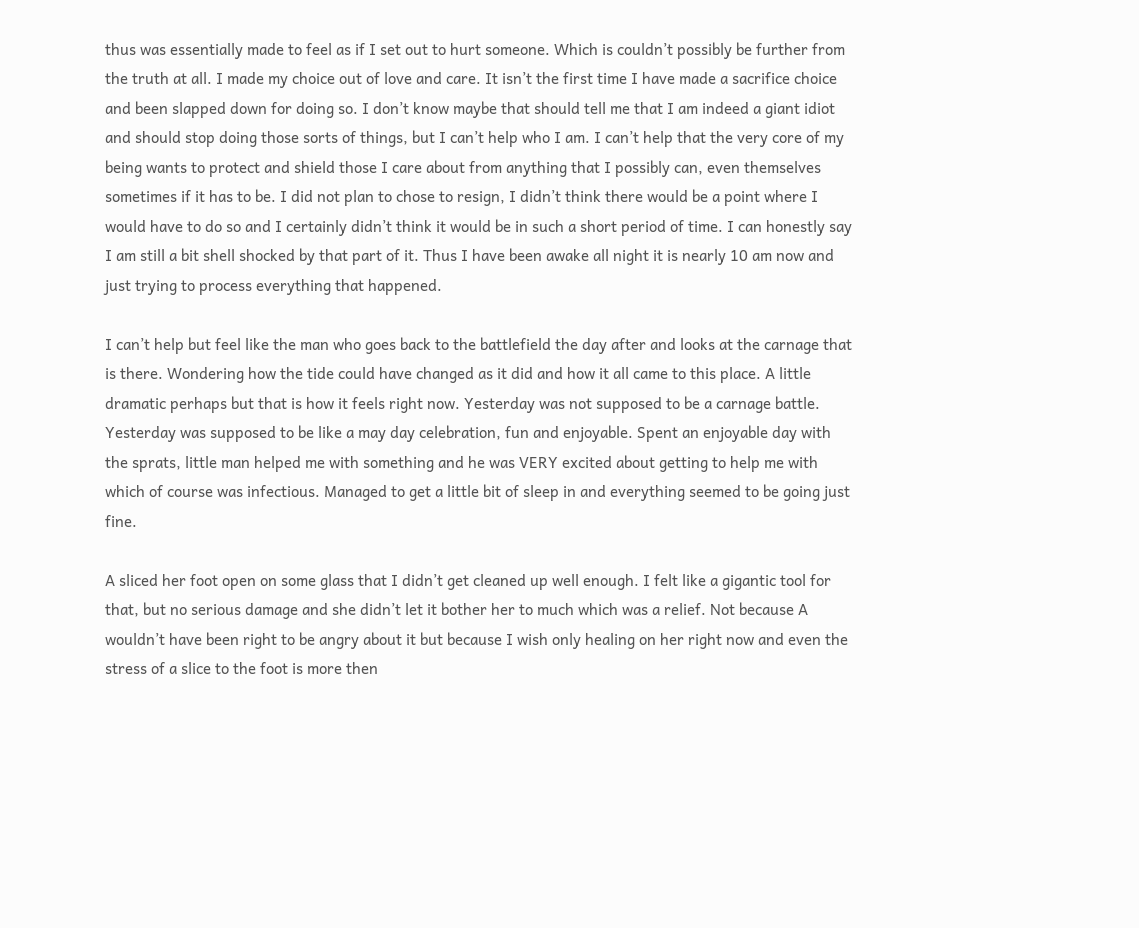thus was essentially made to feel as if I set out to hurt someone. Which is couldn’t possibly be further from the truth at all. I made my choice out of love and care. It isn’t the first time I have made a sacrifice choice and been slapped down for doing so. I don’t know maybe that should tell me that I am indeed a giant idiot and should stop doing those sorts of things, but I can’t help who I am. I can’t help that the very core of my being wants to protect and shield those I care about from anything that I possibly can, even themselves sometimes if it has to be. I did not plan to chose to resign, I didn’t think there would be a point where I would have to do so and I certainly didn’t think it would be in such a short period of time. I can honestly say I am still a bit shell shocked by that part of it. Thus I have been awake all night it is nearly 10 am now and just trying to process everything that happened.

I can’t help but feel like the man who goes back to the battlefield the day after and looks at the carnage that is there. Wondering how the tide could have changed as it did and how it all came to this place. A little dramatic perhaps but that is how it feels right now. Yesterday was not supposed to be a carnage battle. Yesterday was supposed to be like a may day celebration, fun and enjoyable. Spent an enjoyable day with the sprats, little man helped me with something and he was VERY excited about getting to help me with which of course was infectious. Managed to get a little bit of sleep in and everything seemed to be going just fine.

A sliced her foot open on some glass that I didn’t get cleaned up well enough. I felt like a gigantic tool for that, but no serious damage and she didn’t let it bother her to much which was a relief. Not because A wouldn’t have been right to be angry about it but because I wish only healing on her right now and even the stress of a slice to the foot is more then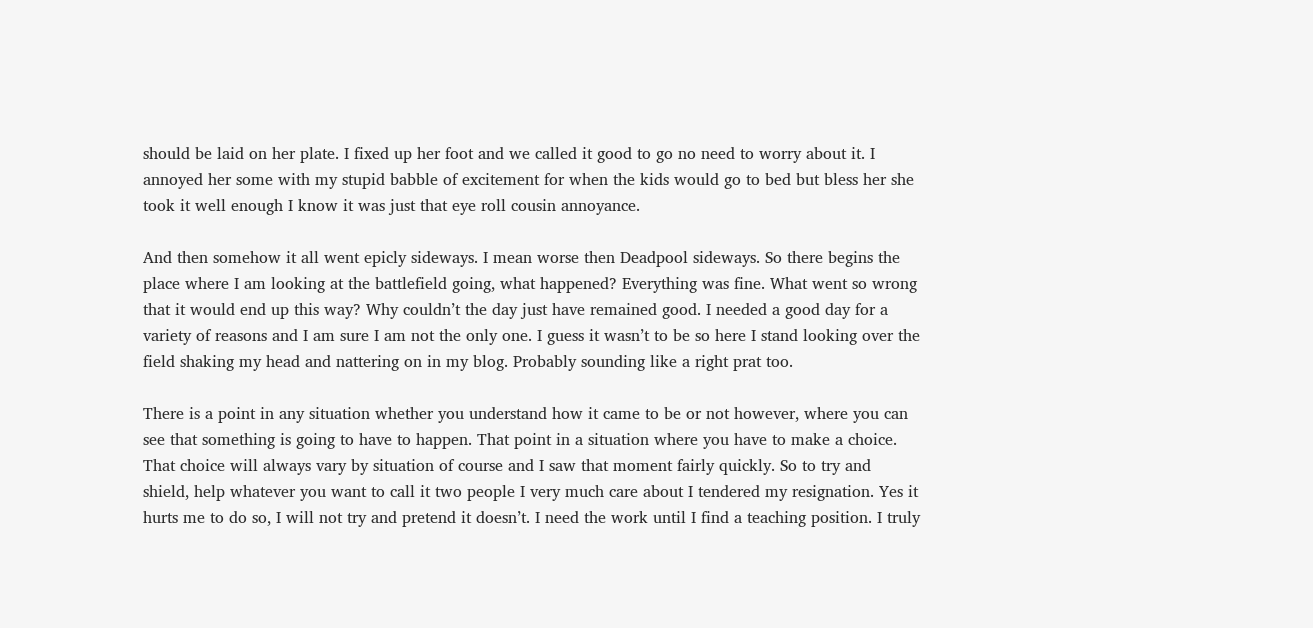should be laid on her plate. I fixed up her foot and we called it good to go no need to worry about it. I annoyed her some with my stupid babble of excitement for when the kids would go to bed but bless her she took it well enough I know it was just that eye roll cousin annoyance.

And then somehow it all went epicly sideways. I mean worse then Deadpool sideways. So there begins the place where I am looking at the battlefield going, what happened? Everything was fine. What went so wrong that it would end up this way? Why couldn’t the day just have remained good. I needed a good day for a variety of reasons and I am sure I am not the only one. I guess it wasn’t to be so here I stand looking over the field shaking my head and nattering on in my blog. Probably sounding like a right prat too.

There is a point in any situation whether you understand how it came to be or not however, where you can see that something is going to have to happen. That point in a situation where you have to make a choice. That choice will always vary by situation of course and I saw that moment fairly quickly. So to try and shield, help whatever you want to call it two people I very much care about I tendered my resignation. Yes it hurts me to do so, I will not try and pretend it doesn’t. I need the work until I find a teaching position. I truly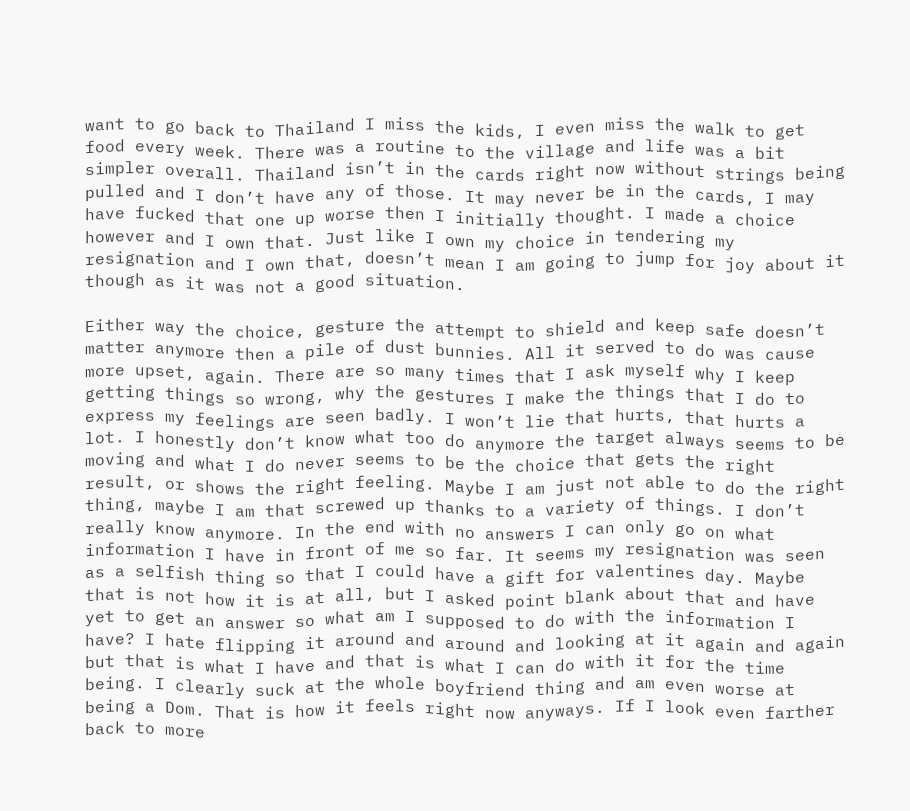want to go back to Thailand I miss the kids, I even miss the walk to get food every week. There was a routine to the village and life was a bit simpler overall. Thailand isn’t in the cards right now without strings being pulled and I don’t have any of those. It may never be in the cards, I may have fucked that one up worse then I initially thought. I made a choice however and I own that. Just like I own my choice in tendering my resignation and I own that, doesn’t mean I am going to jump for joy about it though as it was not a good situation.

Either way the choice, gesture the attempt to shield and keep safe doesn’t matter anymore then a pile of dust bunnies. All it served to do was cause more upset, again. There are so many times that I ask myself why I keep getting things so wrong, why the gestures I make the things that I do to express my feelings are seen badly. I won’t lie that hurts, that hurts a lot. I honestly don’t know what too do anymore the target always seems to be moving and what I do never seems to be the choice that gets the right result, or shows the right feeling. Maybe I am just not able to do the right thing, maybe I am that screwed up thanks to a variety of things. I don’t really know anymore. In the end with no answers I can only go on what information I have in front of me so far. It seems my resignation was seen as a selfish thing so that I could have a gift for valentines day. Maybe that is not how it is at all, but I asked point blank about that and have yet to get an answer so what am I supposed to do with the information I have? I hate flipping it around and around and looking at it again and again but that is what I have and that is what I can do with it for the time being. I clearly suck at the whole boyfriend thing and am even worse at being a Dom. That is how it feels right now anyways. If I look even farther back to more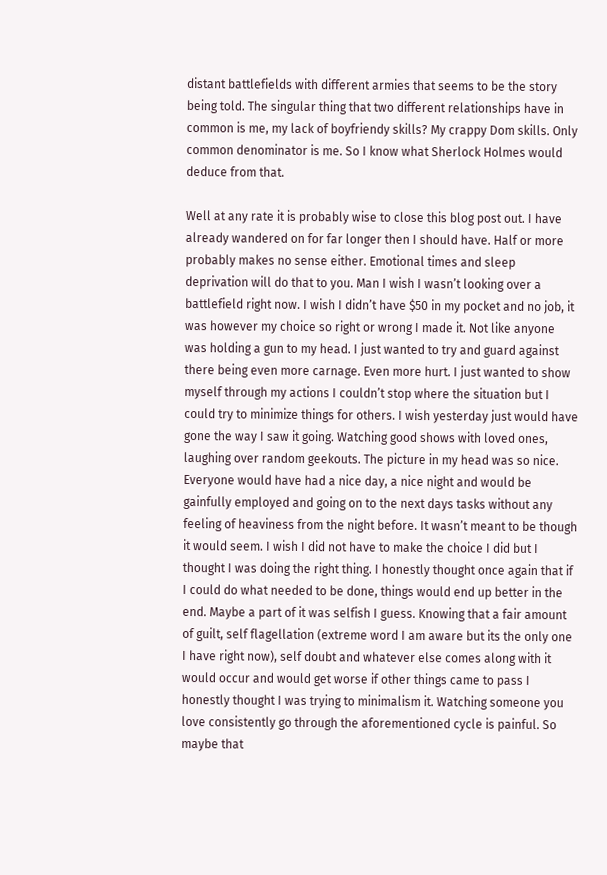distant battlefields with different armies that seems to be the story being told. The singular thing that two different relationships have in common is me, my lack of boyfriendy skills? My crappy Dom skills. Only common denominator is me. So I know what Sherlock Holmes would deduce from that.

Well at any rate it is probably wise to close this blog post out. I have already wandered on for far longer then I should have. Half or more probably makes no sense either. Emotional times and sleep deprivation will do that to you. Man I wish I wasn’t looking over a battlefield right now. I wish I didn’t have $50 in my pocket and no job, it was however my choice so right or wrong I made it. Not like anyone was holding a gun to my head. I just wanted to try and guard against there being even more carnage. Even more hurt. I just wanted to show myself through my actions I couldn’t stop where the situation but I could try to minimize things for others. I wish yesterday just would have gone the way I saw it going. Watching good shows with loved ones, laughing over random geekouts. The picture in my head was so nice. Everyone would have had a nice day, a nice night and would be gainfully employed and going on to the next days tasks without any feeling of heaviness from the night before. It wasn’t meant to be though it would seem. I wish I did not have to make the choice I did but I thought I was doing the right thing. I honestly thought once again that if I could do what needed to be done, things would end up better in the end. Maybe a part of it was selfish I guess. Knowing that a fair amount of guilt, self flagellation (extreme word I am aware but its the only one I have right now), self doubt and whatever else comes along with it would occur and would get worse if other things came to pass I honestly thought I was trying to minimalism it. Watching someone you love consistently go through the aforementioned cycle is painful. So maybe that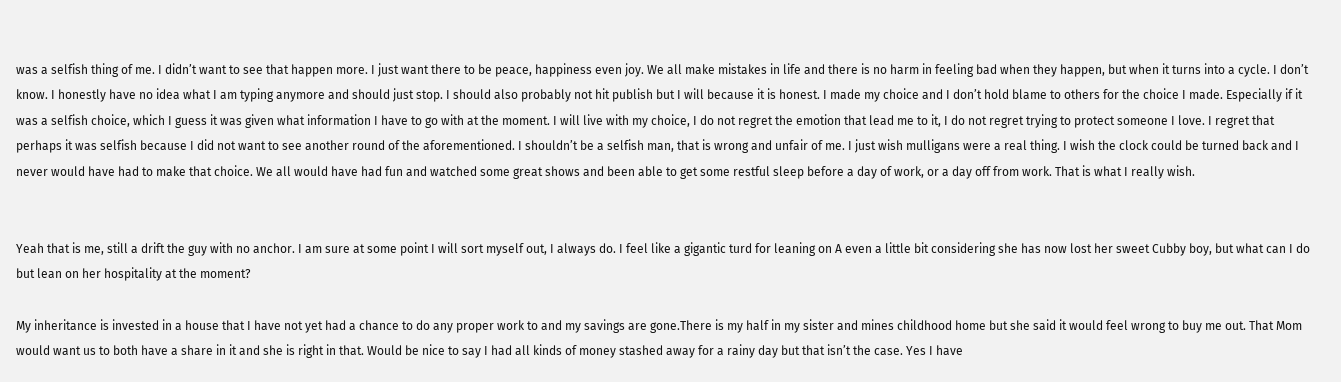was a selfish thing of me. I didn’t want to see that happen more. I just want there to be peace, happiness even joy. We all make mistakes in life and there is no harm in feeling bad when they happen, but when it turns into a cycle. I don’t know. I honestly have no idea what I am typing anymore and should just stop. I should also probably not hit publish but I will because it is honest. I made my choice and I don’t hold blame to others for the choice I made. Especially if it was a selfish choice, which I guess it was given what information I have to go with at the moment. I will live with my choice, I do not regret the emotion that lead me to it, I do not regret trying to protect someone I love. I regret that perhaps it was selfish because I did not want to see another round of the aforementioned. I shouldn’t be a selfish man, that is wrong and unfair of me. I just wish mulligans were a real thing. I wish the clock could be turned back and I never would have had to make that choice. We all would have had fun and watched some great shows and been able to get some restful sleep before a day of work, or a day off from work. That is what I really wish.


Yeah that is me, still a drift the guy with no anchor. I am sure at some point I will sort myself out, I always do. I feel like a gigantic turd for leaning on A even a little bit considering she has now lost her sweet Cubby boy, but what can I do but lean on her hospitality at the moment?

My inheritance is invested in a house that I have not yet had a chance to do any proper work to and my savings are gone.There is my half in my sister and mines childhood home but she said it would feel wrong to buy me out. That Mom would want us to both have a share in it and she is right in that. Would be nice to say I had all kinds of money stashed away for a rainy day but that isn’t the case. Yes I have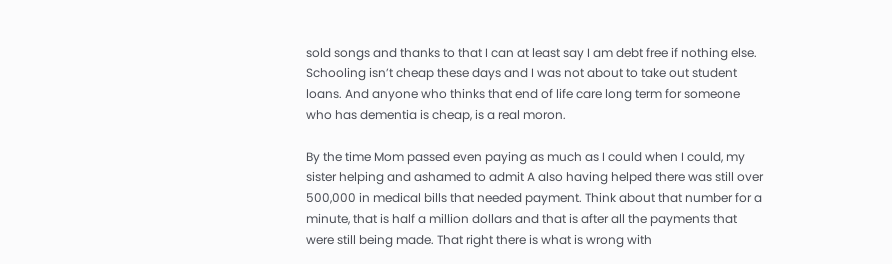sold songs and thanks to that I can at least say I am debt free if nothing else. Schooling isn’t cheap these days and I was not about to take out student loans. And anyone who thinks that end of life care long term for someone who has dementia is cheap, is a real moron.

By the time Mom passed even paying as much as I could when I could, my sister helping and ashamed to admit A also having helped there was still over 500,000 in medical bills that needed payment. Think about that number for a minute, that is half a million dollars and that is after all the payments that were still being made. That right there is what is wrong with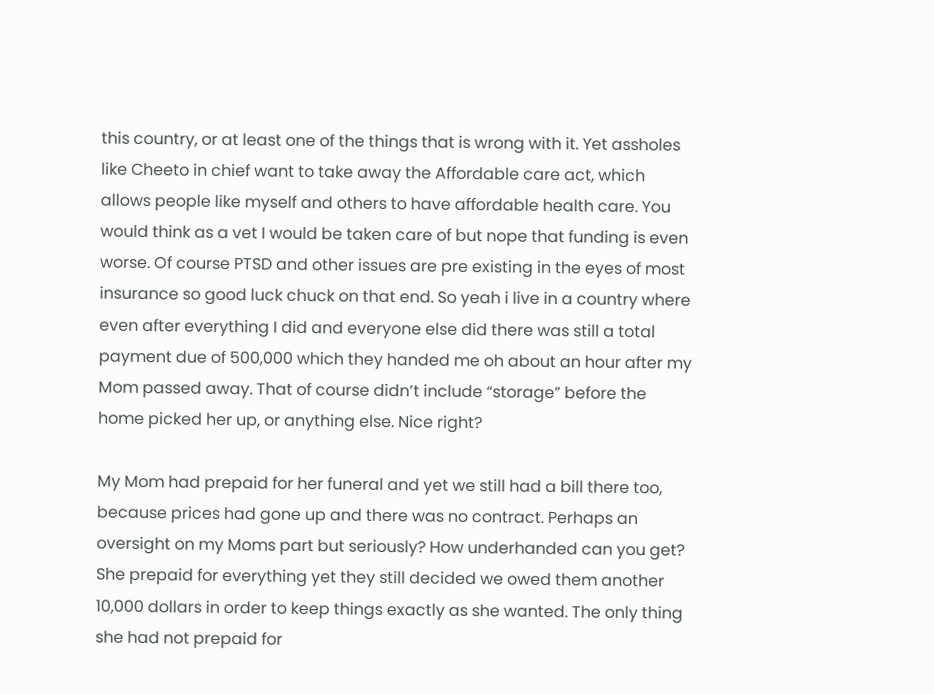this country, or at least one of the things that is wrong with it. Yet assholes like Cheeto in chief want to take away the Affordable care act, which allows people like myself and others to have affordable health care. You would think as a vet I would be taken care of but nope that funding is even worse. Of course PTSD and other issues are pre existing in the eyes of most insurance so good luck chuck on that end. So yeah i live in a country where even after everything I did and everyone else did there was still a total payment due of 500,000 which they handed me oh about an hour after my Mom passed away. That of course didn’t include “storage” before the home picked her up, or anything else. Nice right?

My Mom had prepaid for her funeral and yet we still had a bill there too, because prices had gone up and there was no contract. Perhaps an oversight on my Moms part but seriously? How underhanded can you get? She prepaid for everything yet they still decided we owed them another 10,000 dollars in order to keep things exactly as she wanted. The only thing she had not prepaid for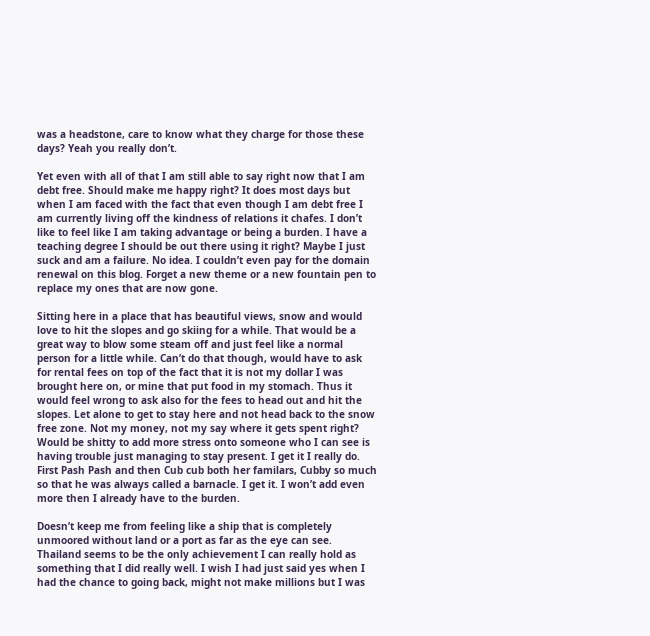was a headstone, care to know what they charge for those these days? Yeah you really don’t.

Yet even with all of that I am still able to say right now that I am debt free. Should make me happy right? It does most days but when I am faced with the fact that even though I am debt free I am currently living off the kindness of relations it chafes. I don’t like to feel like I am taking advantage or being a burden. I have a teaching degree I should be out there using it right? Maybe I just suck and am a failure. No idea. I couldn’t even pay for the domain renewal on this blog. Forget a new theme or a new fountain pen to replace my ones that are now gone.

Sitting here in a place that has beautiful views, snow and would love to hit the slopes and go skiing for a while. That would be a great way to blow some steam off and just feel like a normal person for a little while. Can’t do that though, would have to ask for rental fees on top of the fact that it is not my dollar I was brought here on, or mine that put food in my stomach. Thus it would feel wrong to ask also for the fees to head out and hit the slopes. Let alone to get to stay here and not head back to the snow free zone. Not my money, not my say where it gets spent right? Would be shitty to add more stress onto someone who I can see is having trouble just managing to stay present. I get it I really do. First Pash Pash and then Cub cub both her familars, Cubby so much so that he was always called a barnacle. I get it. I won’t add even more then I already have to the burden.

Doesn’t keep me from feeling like a ship that is completely unmoored without land or a port as far as the eye can see. Thailand seems to be the only achievement I can really hold as something that I did really well. I wish I had just said yes when I had the chance to going back, might not make millions but I was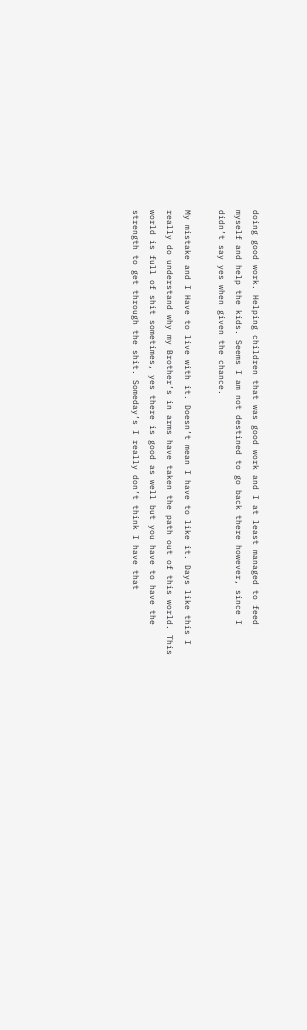doing good work. Helping children that was good work and I at least managed to feed myself and help the kids. Seems I am not destined to go back there however, since I didn’t say yes when given the chance.

My mistake and I Have to live with it. Doesn’t mean I have to like it. Days like this I really do understand why my Brother’s in arms have taken the path out of this world. This world is full of shit sometimes, yes there is good as well but you have to have the strength to get through the shit. Someday’s I really don’t think I have that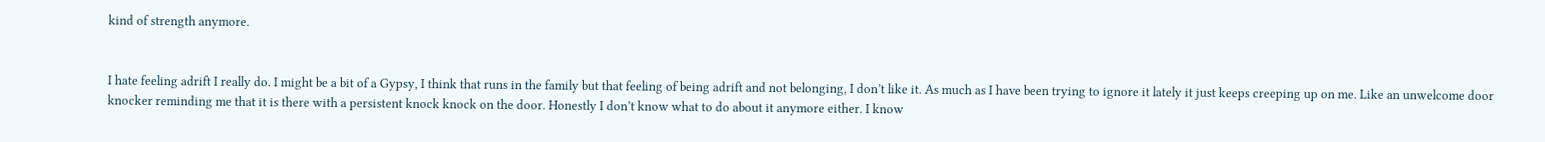kind of strength anymore.


I hate feeling adrift I really do. I might be a bit of a Gypsy, I think that runs in the family but that feeling of being adrift and not belonging, I don’t like it. As much as I have been trying to ignore it lately it just keeps creeping up on me. Like an unwelcome door knocker reminding me that it is there with a persistent knock knock on the door. Honestly I don’t know what to do about it anymore either. I know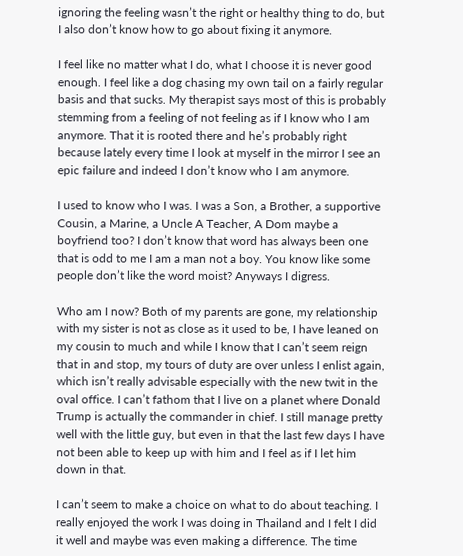ignoring the feeling wasn’t the right or healthy thing to do, but I also don’t know how to go about fixing it anymore.

I feel like no matter what I do, what I choose it is never good enough. I feel like a dog chasing my own tail on a fairly regular basis and that sucks. My therapist says most of this is probably stemming from a feeling of not feeling as if I know who I am anymore. That it is rooted there and he’s probably right because lately every time I look at myself in the mirror I see an epic failure and indeed I don’t know who I am anymore.

I used to know who I was. I was a Son, a Brother, a supportive Cousin, a Marine, a Uncle A Teacher, A Dom maybe a boyfriend too? I don’t know that word has always been one that is odd to me I am a man not a boy. You know like some people don’t like the word moist? Anyways I digress.

Who am I now? Both of my parents are gone, my relationship with my sister is not as close as it used to be, I have leaned on my cousin to much and while I know that I can’t seem reign that in and stop, my tours of duty are over unless I enlist again, which isn’t really advisable especially with the new twit in the oval office. I can’t fathom that I live on a planet where Donald Trump is actually the commander in chief. I still manage pretty well with the little guy, but even in that the last few days I have not been able to keep up with him and I feel as if I let him down in that.

I can’t seem to make a choice on what to do about teaching. I really enjoyed the work I was doing in Thailand and I felt I did it well and maybe was even making a difference. The time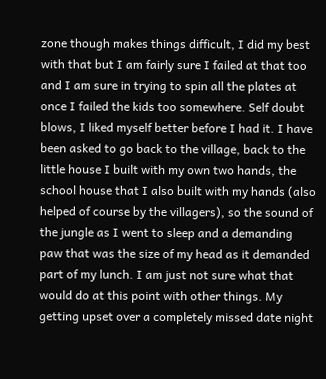zone though makes things difficult, I did my best with that but I am fairly sure I failed at that too and I am sure in trying to spin all the plates at once I failed the kids too somewhere. Self doubt blows, I liked myself better before I had it. I have been asked to go back to the village, back to the little house I built with my own two hands, the school house that I also built with my hands (also helped of course by the villagers), so the sound of the jungle as I went to sleep and a demanding paw that was the size of my head as it demanded part of my lunch. I am just not sure what that would do at this point with other things. My getting upset over a completely missed date night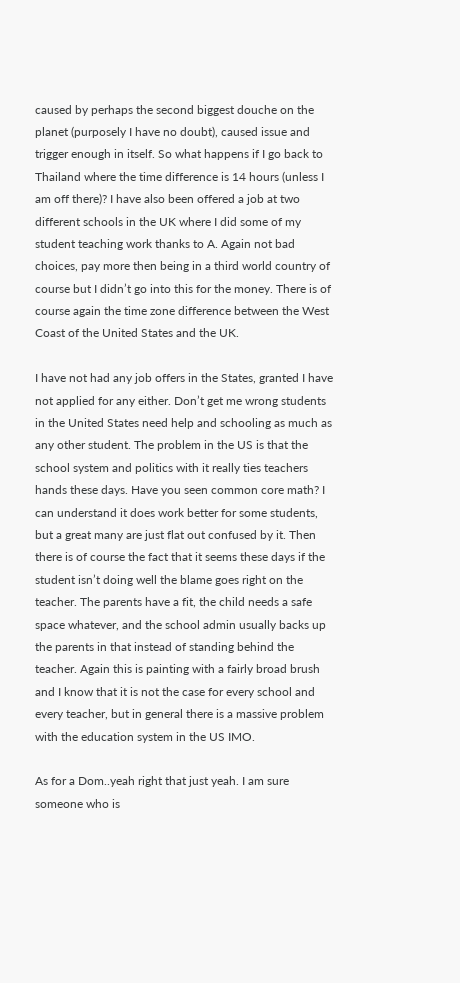caused by perhaps the second biggest douche on the planet (purposely I have no doubt), caused issue and trigger enough in itself. So what happens if I go back to Thailand where the time difference is 14 hours (unless I am off there)? I have also been offered a job at two different schools in the UK where I did some of my student teaching work thanks to A. Again not bad choices, pay more then being in a third world country of course but I didn’t go into this for the money. There is of course again the time zone difference between the West Coast of the United States and the UK.

I have not had any job offers in the States, granted I have not applied for any either. Don’t get me wrong students in the United States need help and schooling as much as any other student. The problem in the US is that the school system and politics with it really ties teachers hands these days. Have you seen common core math? I can understand it does work better for some students, but a great many are just flat out confused by it. Then there is of course the fact that it seems these days if the student isn’t doing well the blame goes right on the teacher. The parents have a fit, the child needs a safe space whatever, and the school admin usually backs up the parents in that instead of standing behind the teacher. Again this is painting with a fairly broad brush and I know that it is not the case for every school and every teacher, but in general there is a massive problem with the education system in the US IMO.

As for a Dom..yeah right that just yeah. I am sure someone who is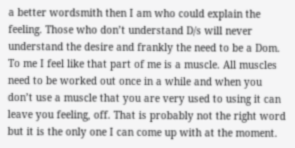a better wordsmith then I am who could explain the feeling. Those who don’t understand D/s will never understand the desire and frankly the need to be a Dom. To me I feel like that part of me is a muscle. All muscles need to be worked out once in a while and when you don’t use a muscle that you are very used to using it can leave you feeling, off. That is probably not the right word but it is the only one I can come up with at the moment.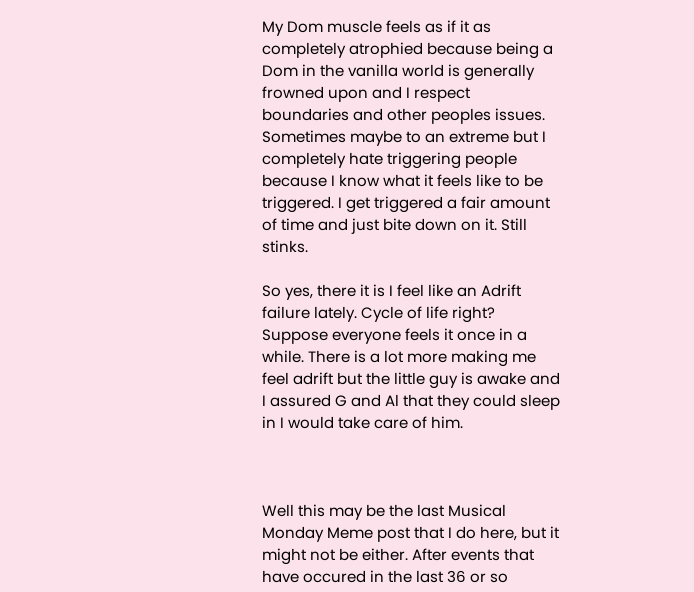My Dom muscle feels as if it as completely atrophied because being a Dom in the vanilla world is generally frowned upon and I respect boundaries and other peoples issues. Sometimes maybe to an extreme but I completely hate triggering people because I know what it feels like to be triggered. I get triggered a fair amount of time and just bite down on it. Still stinks.

So yes, there it is I feel like an Adrift failure lately. Cycle of life right? Suppose everyone feels it once in a while. There is a lot more making me feel adrift but the little guy is awake and I assured G and Al that they could sleep in I would take care of him.



Well this may be the last Musical Monday Meme post that I do here, but it might not be either. After events that have occured in the last 36 or so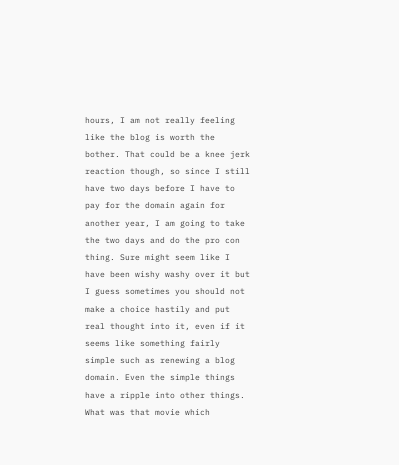hours, I am not really feeling like the blog is worth the bother. That could be a knee jerk reaction though, so since I still have two days before I have to pay for the domain again for another year, I am going to take the two days and do the pro con thing. Sure might seem like I have been wishy washy over it but I guess sometimes you should not make a choice hastily and put real thought into it, even if it seems like something fairly simple such as renewing a blog domain. Even the simple things have a ripple into other things. What was that movie which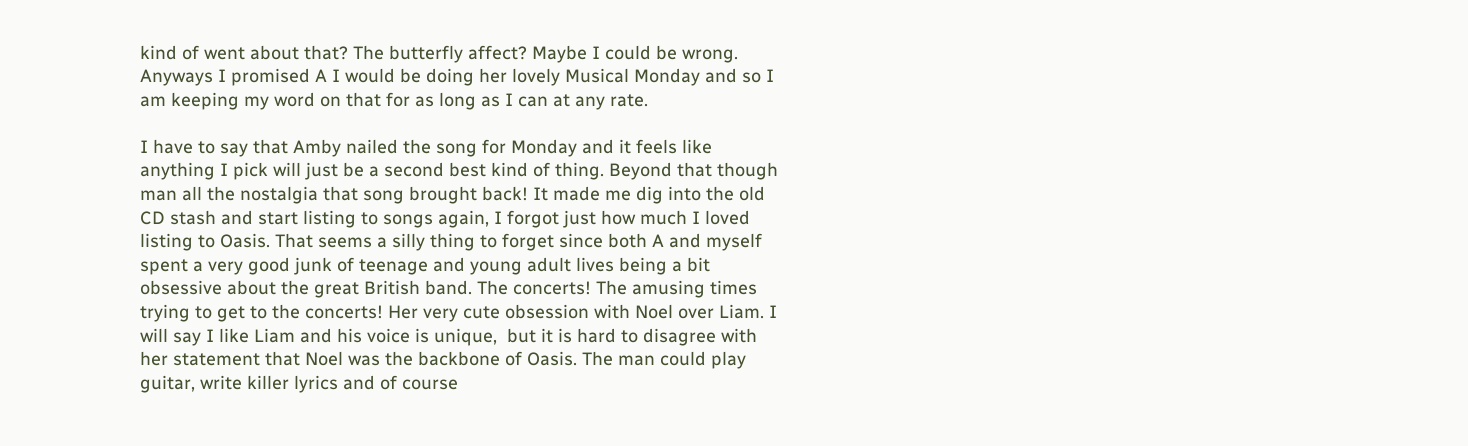kind of went about that? The butterfly affect? Maybe I could be wrong. Anyways I promised A I would be doing her lovely Musical Monday and so I am keeping my word on that for as long as I can at any rate.

I have to say that Amby nailed the song for Monday and it feels like anything I pick will just be a second best kind of thing. Beyond that though man all the nostalgia that song brought back! It made me dig into the old CD stash and start listing to songs again, I forgot just how much I loved listing to Oasis. That seems a silly thing to forget since both A and myself spent a very good junk of teenage and young adult lives being a bit obsessive about the great British band. The concerts! The amusing times trying to get to the concerts! Her very cute obsession with Noel over Liam. I will say I like Liam and his voice is unique,  but it is hard to disagree with her statement that Noel was the backbone of Oasis. The man could play guitar, write killer lyrics and of course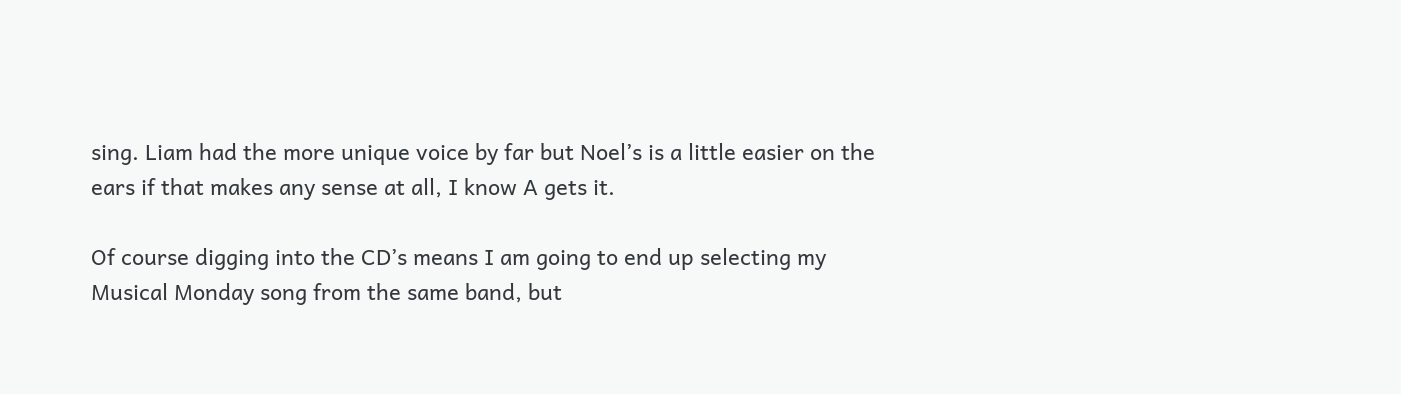sing. Liam had the more unique voice by far but Noel’s is a little easier on the ears if that makes any sense at all, I know A gets it.

Of course digging into the CD’s means I am going to end up selecting my Musical Monday song from the same band, but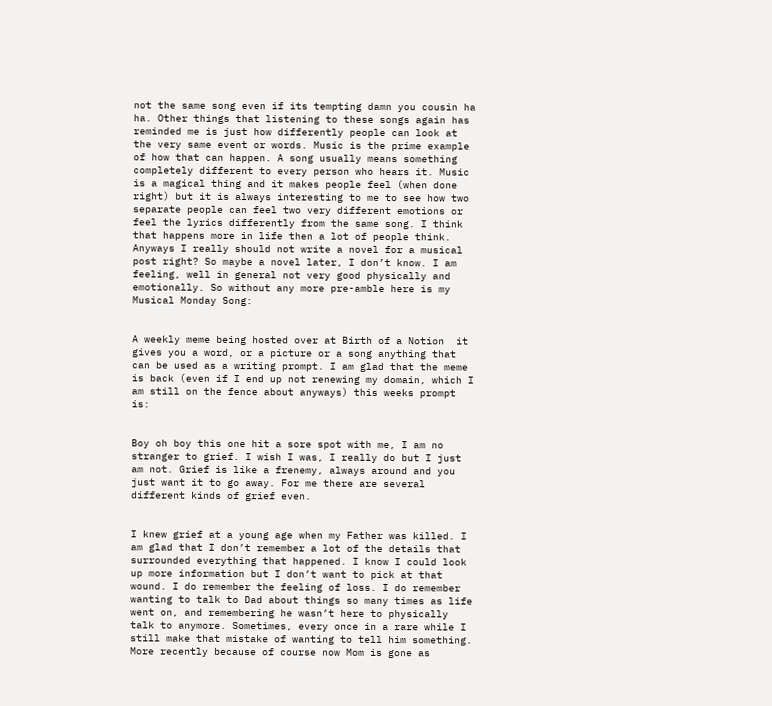not the same song even if its tempting damn you cousin ha ha. Other things that listening to these songs again has reminded me is just how differently people can look at the very same event or words. Music is the prime example of how that can happen. A song usually means something completely different to every person who hears it. Music is a magical thing and it makes people feel (when done right) but it is always interesting to me to see how two separate people can feel two very different emotions or feel the lyrics differently from the same song. I think that happens more in life then a lot of people think. Anyways I really should not write a novel for a musical post right? So maybe a novel later, I don’t know. I am feeling, well in general not very good physically and emotionally. So without any more pre-amble here is my Musical Monday Song:


A weekly meme being hosted over at Birth of a Notion  it gives you a word, or a picture or a song anything that can be used as a writing prompt. I am glad that the meme is back (even if I end up not renewing my domain, which I am still on the fence about anyways) this weeks prompt is:


Boy oh boy this one hit a sore spot with me, I am no stranger to grief. I wish I was, I really do but I just am not. Grief is like a frenemy, always around and you just want it to go away. For me there are several different kinds of grief even.


I knew grief at a young age when my Father was killed. I am glad that I don’t remember a lot of the details that surrounded everything that happened. I know I could look up more information but I don’t want to pick at that wound. I do remember the feeling of loss. I do remember wanting to talk to Dad about things so many times as life went on, and remembering he wasn’t here to physically talk to anymore. Sometimes, every once in a rare while I still make that mistake of wanting to tell him something. More recently because of course now Mom is gone as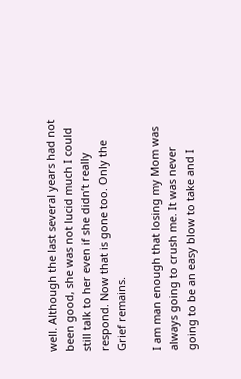well. Although the last several years had not been good, she was not lucid much I could still talk to her even if she didn’t really respond. Now that is gone too. Only the Grief remains.

I am man enough that losing my Mom was always going to crush me. It was never going to be an easy blow to take and I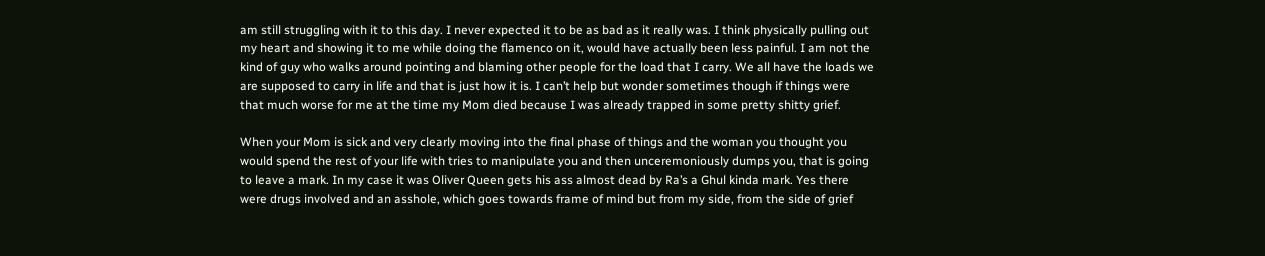am still struggling with it to this day. I never expected it to be as bad as it really was. I think physically pulling out my heart and showing it to me while doing the flamenco on it, would have actually been less painful. I am not the kind of guy who walks around pointing and blaming other people for the load that I carry. We all have the loads we are supposed to carry in life and that is just how it is. I can’t help but wonder sometimes though if things were that much worse for me at the time my Mom died because I was already trapped in some pretty shitty grief.

When your Mom is sick and very clearly moving into the final phase of things and the woman you thought you would spend the rest of your life with tries to manipulate you and then unceremoniously dumps you, that is going to leave a mark. In my case it was Oliver Queen gets his ass almost dead by Ra’s a Ghul kinda mark. Yes there were drugs involved and an asshole, which goes towards frame of mind but from my side, from the side of grief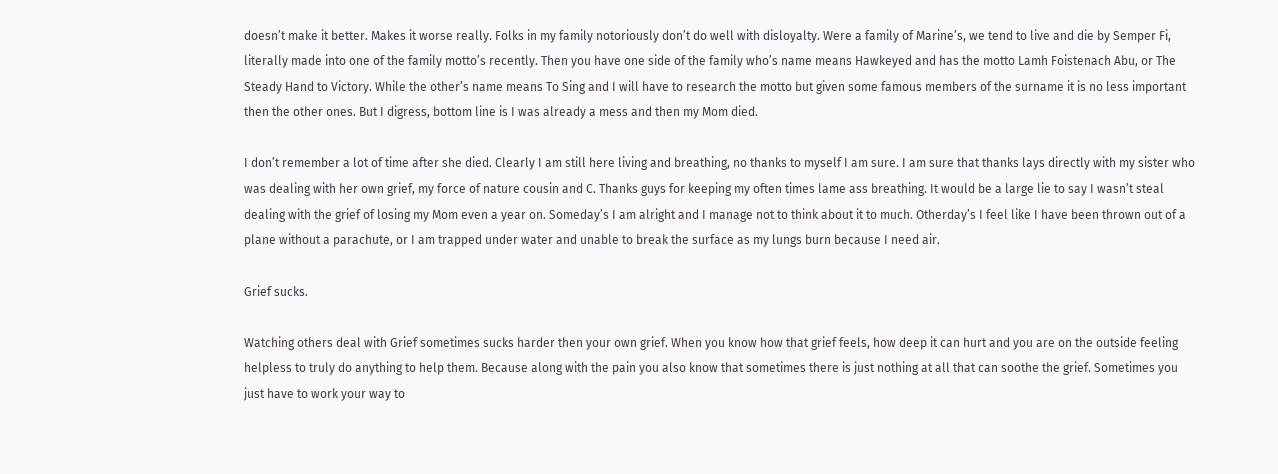doesn’t make it better. Makes it worse really. Folks in my family notoriously don’t do well with disloyalty. Were a family of Marine’s, we tend to live and die by Semper Fi, literally made into one of the family motto’s recently. Then you have one side of the family who’s name means Hawkeyed and has the motto Lamh Foistenach Abu, or The Steady Hand to Victory. While the other’s name means To Sing and I will have to research the motto but given some famous members of the surname it is no less important then the other ones. But I digress, bottom line is I was already a mess and then my Mom died.

I don’t remember a lot of time after she died. Clearly I am still here living and breathing, no thanks to myself I am sure. I am sure that thanks lays directly with my sister who was dealing with her own grief, my force of nature cousin and C. Thanks guys for keeping my often times lame ass breathing. It would be a large lie to say I wasn’t steal dealing with the grief of losing my Mom even a year on. Someday’s I am alright and I manage not to think about it to much. Otherday’s I feel like I have been thrown out of a plane without a parachute, or I am trapped under water and unable to break the surface as my lungs burn because I need air.

Grief sucks.

Watching others deal with Grief sometimes sucks harder then your own grief. When you know how that grief feels, how deep it can hurt and you are on the outside feeling helpless to truly do anything to help them. Because along with the pain you also know that sometimes there is just nothing at all that can soothe the grief. Sometimes you just have to work your way to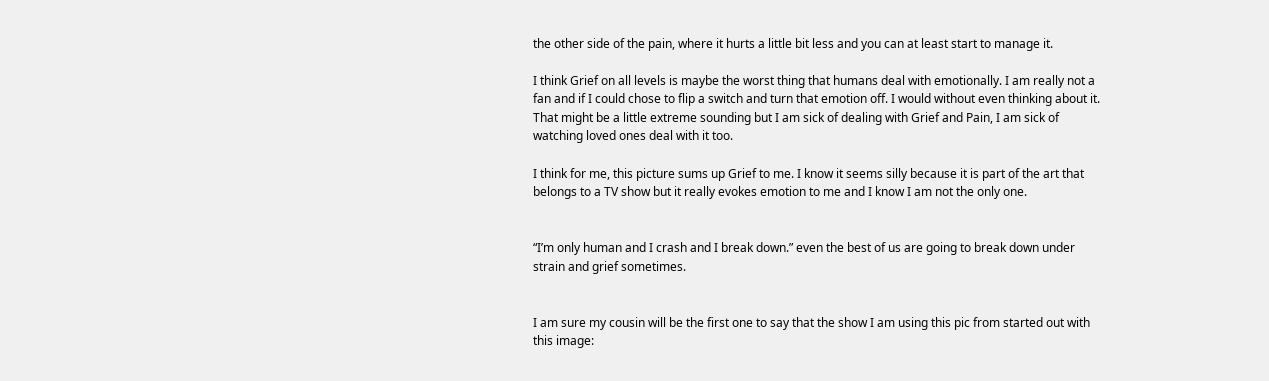the other side of the pain, where it hurts a little bit less and you can at least start to manage it.

I think Grief on all levels is maybe the worst thing that humans deal with emotionally. I am really not a fan and if I could chose to flip a switch and turn that emotion off. I would without even thinking about it. That might be a little extreme sounding but I am sick of dealing with Grief and Pain, I am sick of watching loved ones deal with it too.

I think for me, this picture sums up Grief to me. I know it seems silly because it is part of the art that belongs to a TV show but it really evokes emotion to me and I know I am not the only one.


“I’m only human and I crash and I break down.” even the best of us are going to break down under strain and grief sometimes.


I am sure my cousin will be the first one to say that the show I am using this pic from started out with this image: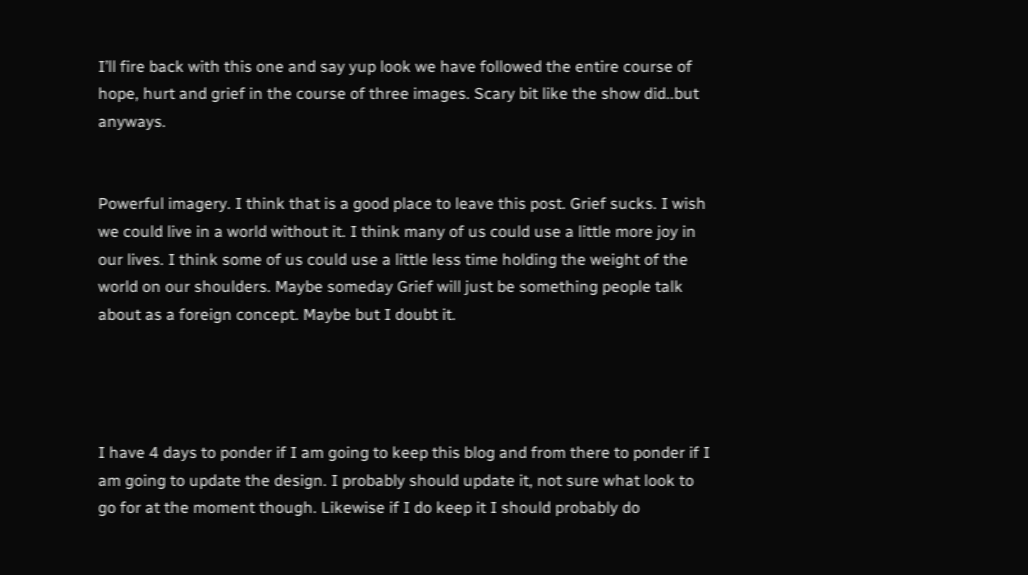I’ll fire back with this one and say yup look we have followed the entire course of hope, hurt and grief in the course of three images. Scary bit like the show did..but anyways.


Powerful imagery. I think that is a good place to leave this post. Grief sucks. I wish we could live in a world without it. I think many of us could use a little more joy in our lives. I think some of us could use a little less time holding the weight of the world on our shoulders. Maybe someday Grief will just be something people talk about as a foreign concept. Maybe but I doubt it.




I have 4 days to ponder if I am going to keep this blog and from there to ponder if I am going to update the design. I probably should update it, not sure what look to go for at the moment though. Likewise if I do keep it I should probably do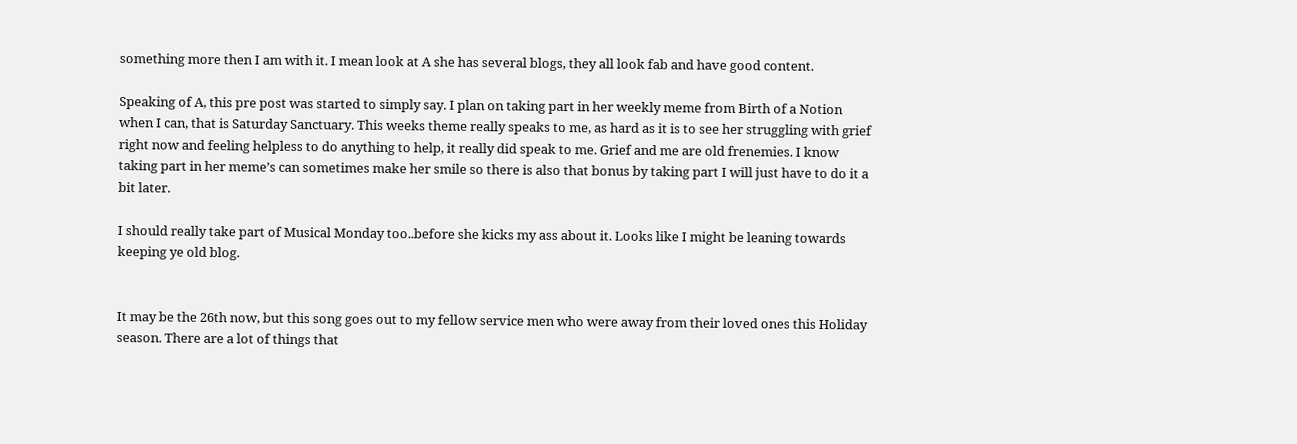something more then I am with it. I mean look at A she has several blogs, they all look fab and have good content.

Speaking of A, this pre post was started to simply say. I plan on taking part in her weekly meme from Birth of a Notion when I can, that is Saturday Sanctuary. This weeks theme really speaks to me, as hard as it is to see her struggling with grief right now and feeling helpless to do anything to help, it really did speak to me. Grief and me are old frenemies. I know taking part in her meme’s can sometimes make her smile so there is also that bonus by taking part I will just have to do it a bit later.

I should really take part of Musical Monday too..before she kicks my ass about it. Looks like I might be leaning towards keeping ye old blog.


It may be the 26th now, but this song goes out to my fellow service men who were away from their loved ones this Holiday season. There are a lot of things that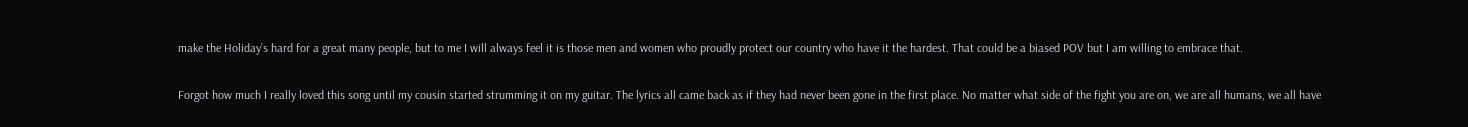make the Holiday’s hard for a great many people, but to me I will always feel it is those men and women who proudly protect our country who have it the hardest. That could be a biased POV but I am willing to embrace that.

Forgot how much I really loved this song until my cousin started strumming it on my guitar. The lyrics all came back as if they had never been gone in the first place. No matter what side of the fight you are on, we are all humans, we all have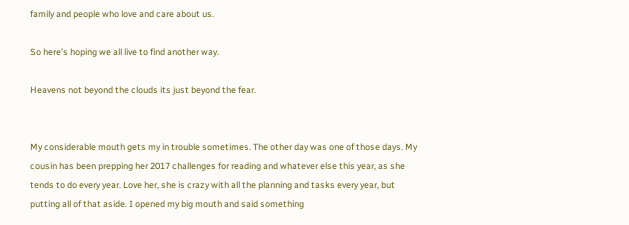family and people who love and care about us.

So here’s hoping we all live to find another way.

Heavens not beyond the clouds its just beyond the fear.


My considerable mouth gets my in trouble sometimes. The other day was one of those days. My cousin has been prepping her 2017 challenges for reading and whatever else this year, as she tends to do every year. Love her, she is crazy with all the planning and tasks every year, but putting all of that aside. I opened my big mouth and said something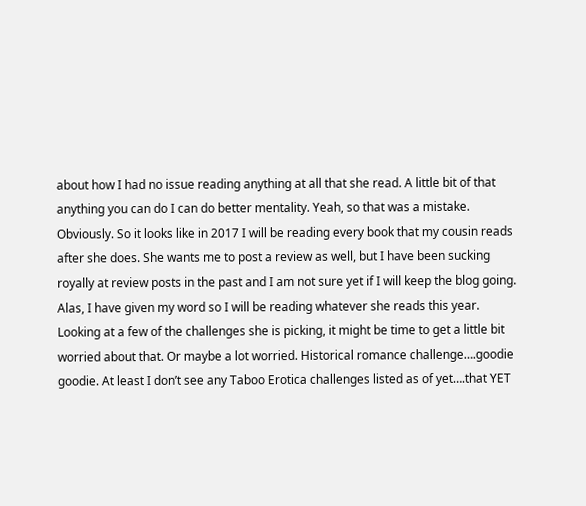about how I had no issue reading anything at all that she read. A little bit of that anything you can do I can do better mentality. Yeah, so that was a mistake. Obviously. So it looks like in 2017 I will be reading every book that my cousin reads after she does. She wants me to post a review as well, but I have been sucking royally at review posts in the past and I am not sure yet if I will keep the blog going. Alas, I have given my word so I will be reading whatever she reads this year. Looking at a few of the challenges she is picking, it might be time to get a little bit worried about that. Or maybe a lot worried. Historical romance challenge….goodie goodie. At least I don’t see any Taboo Erotica challenges listed as of yet….that YET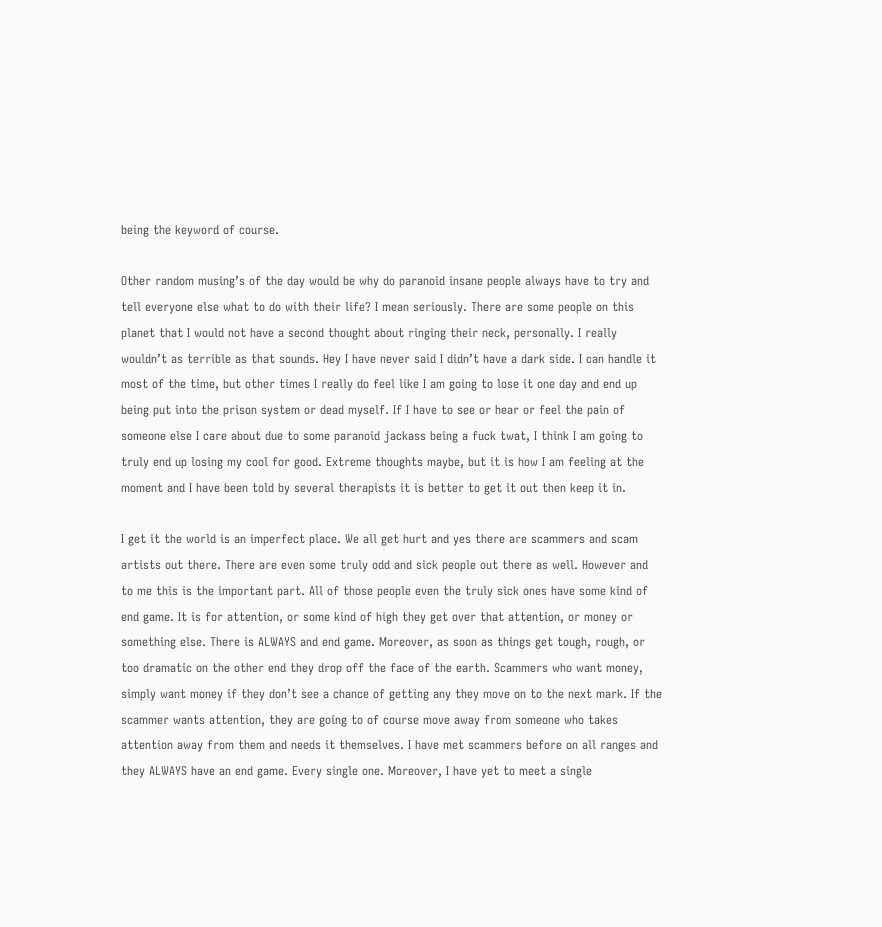being the keyword of course.

Other random musing’s of the day would be why do paranoid insane people always have to try and tell everyone else what to do with their life? I mean seriously. There are some people on this planet that I would not have a second thought about ringing their neck, personally. I really wouldn’t as terrible as that sounds. Hey I have never said I didn’t have a dark side. I can handle it most of the time, but other times I really do feel like I am going to lose it one day and end up being put into the prison system or dead myself. If I have to see or hear or feel the pain of someone else I care about due to some paranoid jackass being a fuck twat, I think I am going to truly end up losing my cool for good. Extreme thoughts maybe, but it is how I am feeling at the moment and I have been told by several therapists it is better to get it out then keep it in.

I get it the world is an imperfect place. We all get hurt and yes there are scammers and scam artists out there. There are even some truly odd and sick people out there as well. However and to me this is the important part. All of those people even the truly sick ones have some kind of end game. It is for attention, or some kind of high they get over that attention, or money or something else. There is ALWAYS and end game. Moreover, as soon as things get tough, rough, or too dramatic on the other end they drop off the face of the earth. Scammers who want money, simply want money if they don’t see a chance of getting any they move on to the next mark. If the scammer wants attention, they are going to of course move away from someone who takes attention away from them and needs it themselves. I have met scammers before on all ranges and they ALWAYS have an end game. Every single one. Moreover, I have yet to meet a single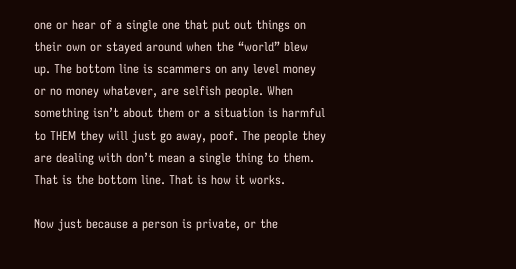one or hear of a single one that put out things on their own or stayed around when the “world” blew up. The bottom line is scammers on any level money or no money whatever, are selfish people. When something isn’t about them or a situation is harmful to THEM they will just go away, poof. The people they are dealing with don’t mean a single thing to them. That is the bottom line. That is how it works.

Now just because a person is private, or the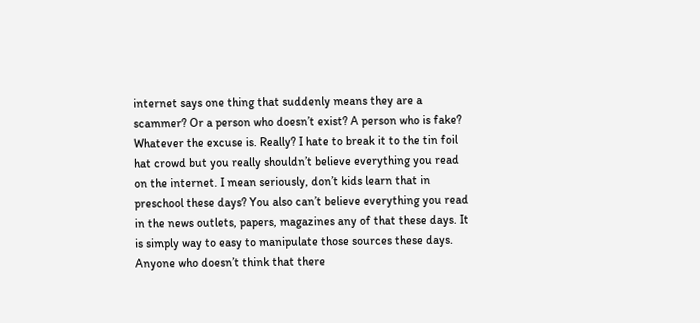internet says one thing that suddenly means they are a scammer? Or a person who doesn’t exist? A person who is fake? Whatever the excuse is. Really? I hate to break it to the tin foil hat crowd but you really shouldn’t believe everything you read on the internet. I mean seriously, don’t kids learn that in preschool these days? You also can’t believe everything you read in the news outlets, papers, magazines any of that these days. It is simply way to easy to manipulate those sources these days. Anyone who doesn’t think that there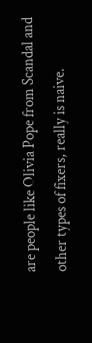are people like Olivia Pope from Scandal and other types of fixers, really is naive.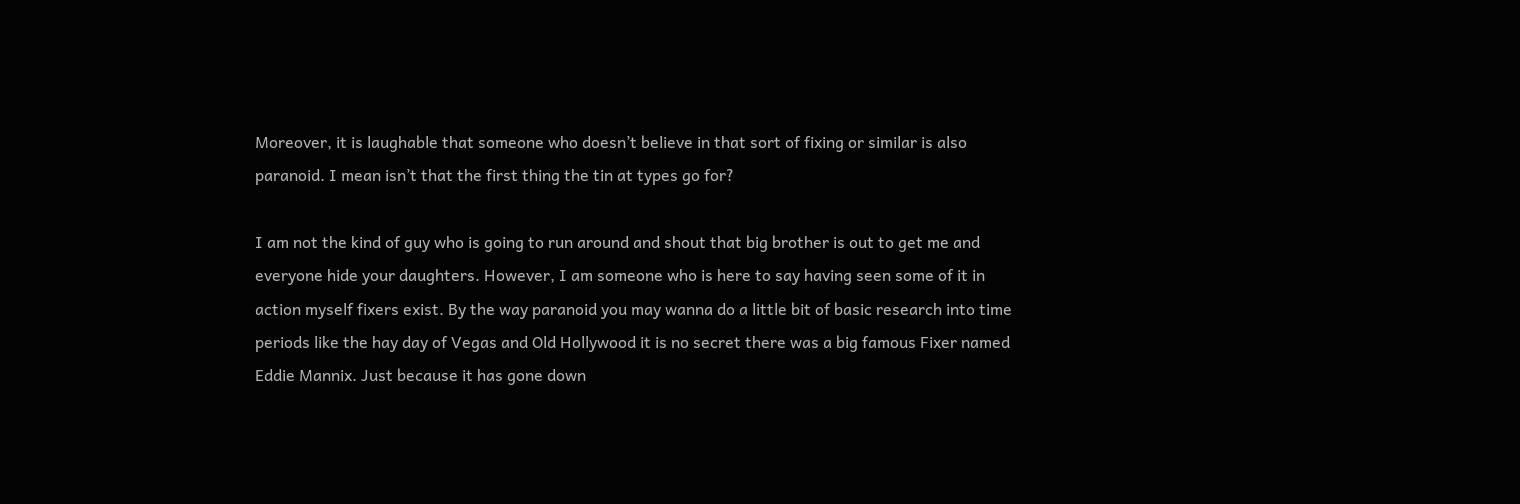Moreover, it is laughable that someone who doesn’t believe in that sort of fixing or similar is also paranoid. I mean isn’t that the first thing the tin at types go for?

I am not the kind of guy who is going to run around and shout that big brother is out to get me and everyone hide your daughters. However, I am someone who is here to say having seen some of it in action myself fixers exist. By the way paranoid you may wanna do a little bit of basic research into time periods like the hay day of Vegas and Old Hollywood it is no secret there was a big famous Fixer named Eddie Mannix. Just because it has gone down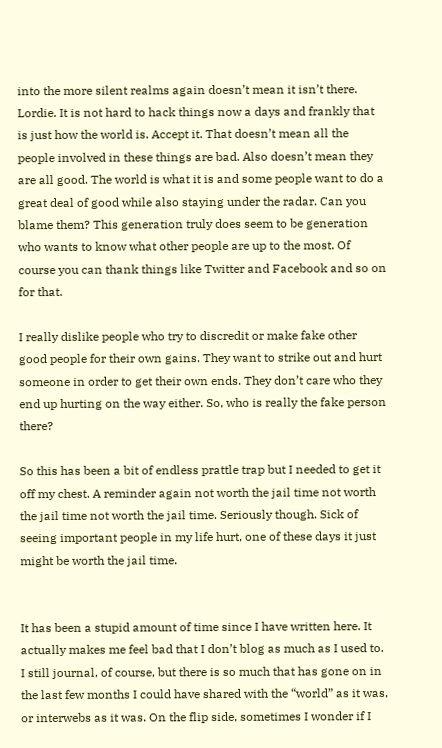into the more silent realms again doesn’t mean it isn’t there. Lordie. It is not hard to hack things now a days and frankly that is just how the world is. Accept it. That doesn’t mean all the people involved in these things are bad. Also doesn’t mean they are all good. The world is what it is and some people want to do a great deal of good while also staying under the radar. Can you blame them? This generation truly does seem to be generation who wants to know what other people are up to the most. Of course you can thank things like Twitter and Facebook and so on for that.

I really dislike people who try to discredit or make fake other good people for their own gains. They want to strike out and hurt someone in order to get their own ends. They don’t care who they end up hurting on the way either. So, who is really the fake person there?

So this has been a bit of endless prattle trap but I needed to get it off my chest. A reminder again not worth the jail time not worth the jail time not worth the jail time. Seriously though. Sick of seeing important people in my life hurt, one of these days it just might be worth the jail time.


It has been a stupid amount of time since I have written here. It actually makes me feel bad that I don’t blog as much as I used to. I still journal, of course, but there is so much that has gone on in the last few months I could have shared with the “world” as it was, or interwebs as it was. On the flip side, sometimes I wonder if I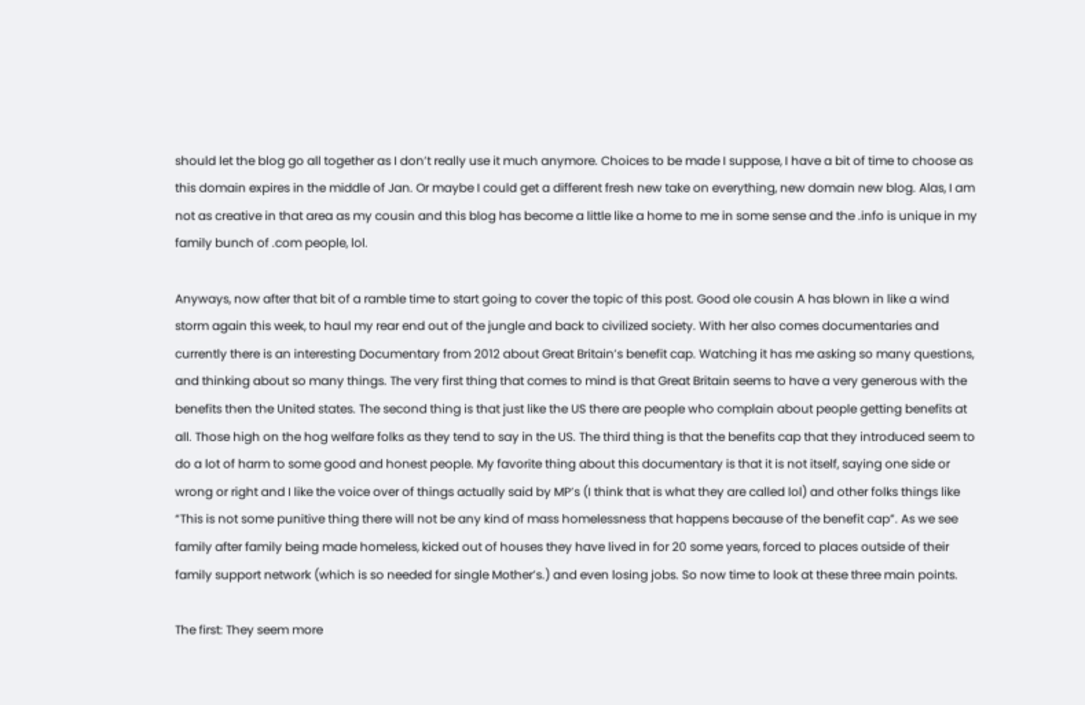should let the blog go all together as I don’t really use it much anymore. Choices to be made I suppose, I have a bit of time to choose as this domain expires in the middle of Jan. Or maybe I could get a different fresh new take on everything, new domain new blog. Alas, I am not as creative in that area as my cousin and this blog has become a little like a home to me in some sense and the .info is unique in my family bunch of .com people, lol.

Anyways, now after that bit of a ramble time to start going to cover the topic of this post. Good ole cousin A has blown in like a wind storm again this week, to haul my rear end out of the jungle and back to civilized society. With her also comes documentaries and currently there is an interesting Documentary from 2012 about Great Britain’s benefit cap. Watching it has me asking so many questions, and thinking about so many things. The very first thing that comes to mind is that Great Britain seems to have a very generous with the benefits then the United states. The second thing is that just like the US there are people who complain about people getting benefits at all. Those high on the hog welfare folks as they tend to say in the US. The third thing is that the benefits cap that they introduced seem to do a lot of harm to some good and honest people. My favorite thing about this documentary is that it is not itself, saying one side or wrong or right and I like the voice over of things actually said by MP’s (I think that is what they are called lol) and other folks things like “This is not some punitive thing there will not be any kind of mass homelessness that happens because of the benefit cap”. As we see family after family being made homeless, kicked out of houses they have lived in for 20 some years, forced to places outside of their family support network (which is so needed for single Mother’s.) and even losing jobs. So now time to look at these three main points.

The first: They seem more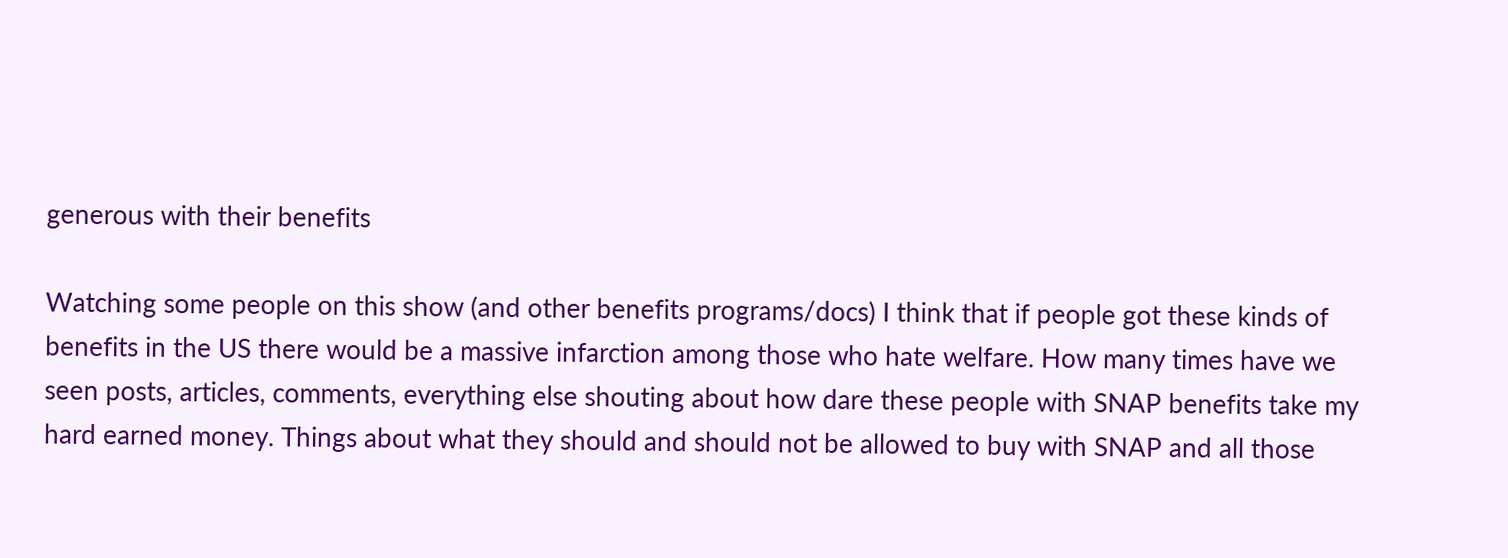generous with their benefits

Watching some people on this show (and other benefits programs/docs) I think that if people got these kinds of benefits in the US there would be a massive infarction among those who hate welfare. How many times have we seen posts, articles, comments, everything else shouting about how dare these people with SNAP benefits take my hard earned money. Things about what they should and should not be allowed to buy with SNAP and all those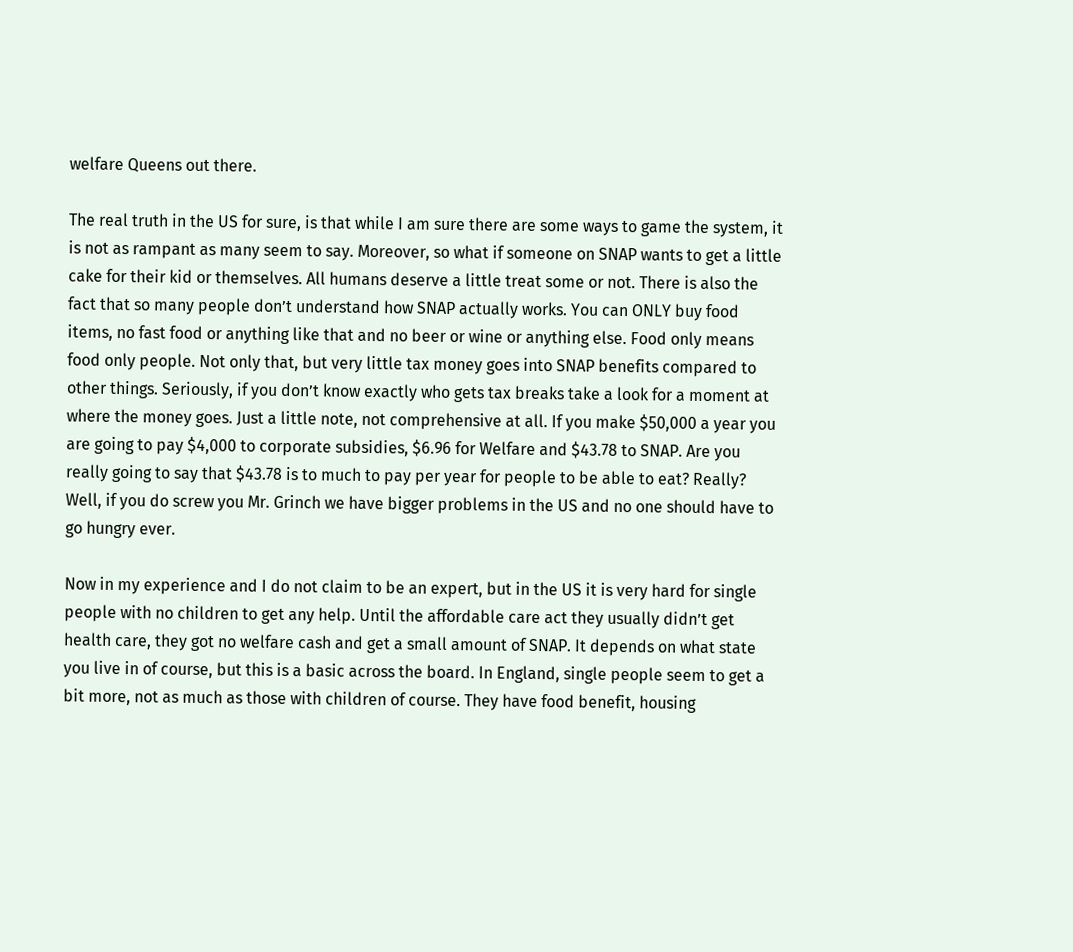welfare Queens out there.

The real truth in the US for sure, is that while I am sure there are some ways to game the system, it is not as rampant as many seem to say. Moreover, so what if someone on SNAP wants to get a little cake for their kid or themselves. All humans deserve a little treat some or not. There is also the fact that so many people don’t understand how SNAP actually works. You can ONLY buy food items, no fast food or anything like that and no beer or wine or anything else. Food only means food only people. Not only that, but very little tax money goes into SNAP benefits compared to other things. Seriously, if you don’t know exactly who gets tax breaks take a look for a moment at where the money goes. Just a little note, not comprehensive at all. If you make $50,000 a year you are going to pay $4,000 to corporate subsidies, $6.96 for Welfare and $43.78 to SNAP. Are you really going to say that $43.78 is to much to pay per year for people to be able to eat? Really? Well, if you do screw you Mr. Grinch we have bigger problems in the US and no one should have to go hungry ever.

Now in my experience and I do not claim to be an expert, but in the US it is very hard for single people with no children to get any help. Until the affordable care act they usually didn’t get health care, they got no welfare cash and get a small amount of SNAP. It depends on what state you live in of course, but this is a basic across the board. In England, single people seem to get a bit more, not as much as those with children of course. They have food benefit, housing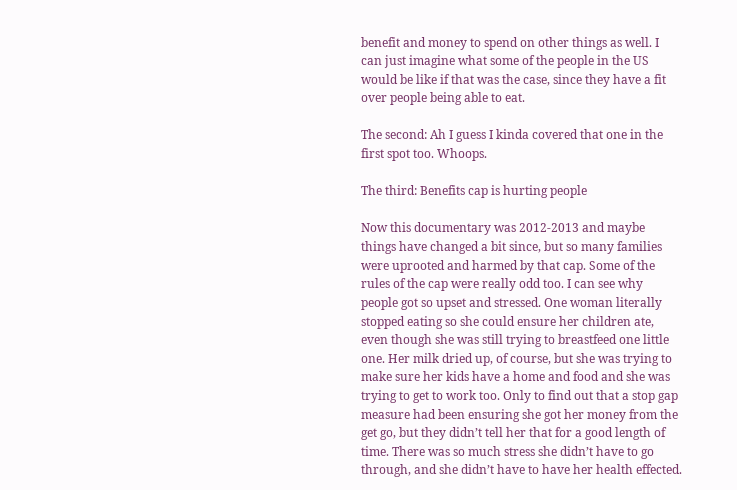benefit and money to spend on other things as well. I can just imagine what some of the people in the US would be like if that was the case, since they have a fit over people being able to eat.

The second: Ah I guess I kinda covered that one in the first spot too. Whoops.

The third: Benefits cap is hurting people

Now this documentary was 2012-2013 and maybe things have changed a bit since, but so many families were uprooted and harmed by that cap. Some of the rules of the cap were really odd too. I can see why people got so upset and stressed. One woman literally stopped eating so she could ensure her children ate, even though she was still trying to breastfeed one little one. Her milk dried up, of course, but she was trying to make sure her kids have a home and food and she was trying to get to work too. Only to find out that a stop gap measure had been ensuring she got her money from the get go, but they didn’t tell her that for a good length of time. There was so much stress she didn’t have to go through, and she didn’t have to have her health effected.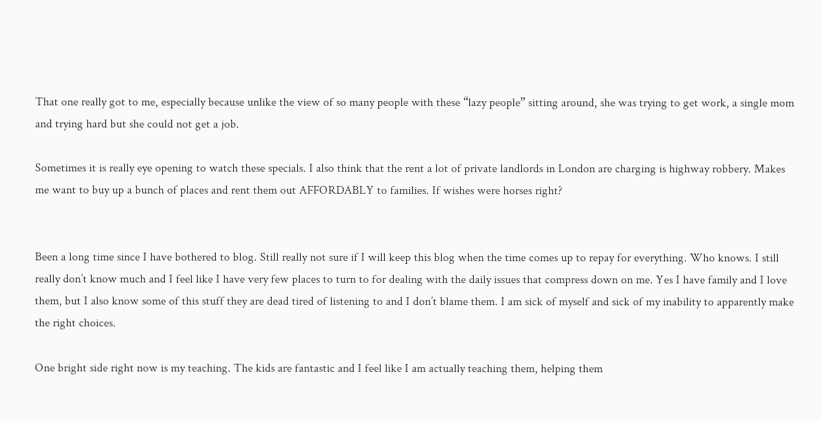That one really got to me, especially because unlike the view of so many people with these “lazy people” sitting around, she was trying to get work, a single mom and trying hard but she could not get a job.

Sometimes it is really eye opening to watch these specials. I also think that the rent a lot of private landlords in London are charging is highway robbery. Makes me want to buy up a bunch of places and rent them out AFFORDABLY to families. If wishes were horses right?


Been a long time since I have bothered to blog. Still really not sure if I will keep this blog when the time comes up to repay for everything. Who knows. I still really don’t know much and I feel like I have very few places to turn to for dealing with the daily issues that compress down on me. Yes I have family and I love them, but I also know some of this stuff they are dead tired of listening to and I don’t blame them. I am sick of myself and sick of my inability to apparently make the right choices.

One bright side right now is my teaching. The kids are fantastic and I feel like I am actually teaching them, helping them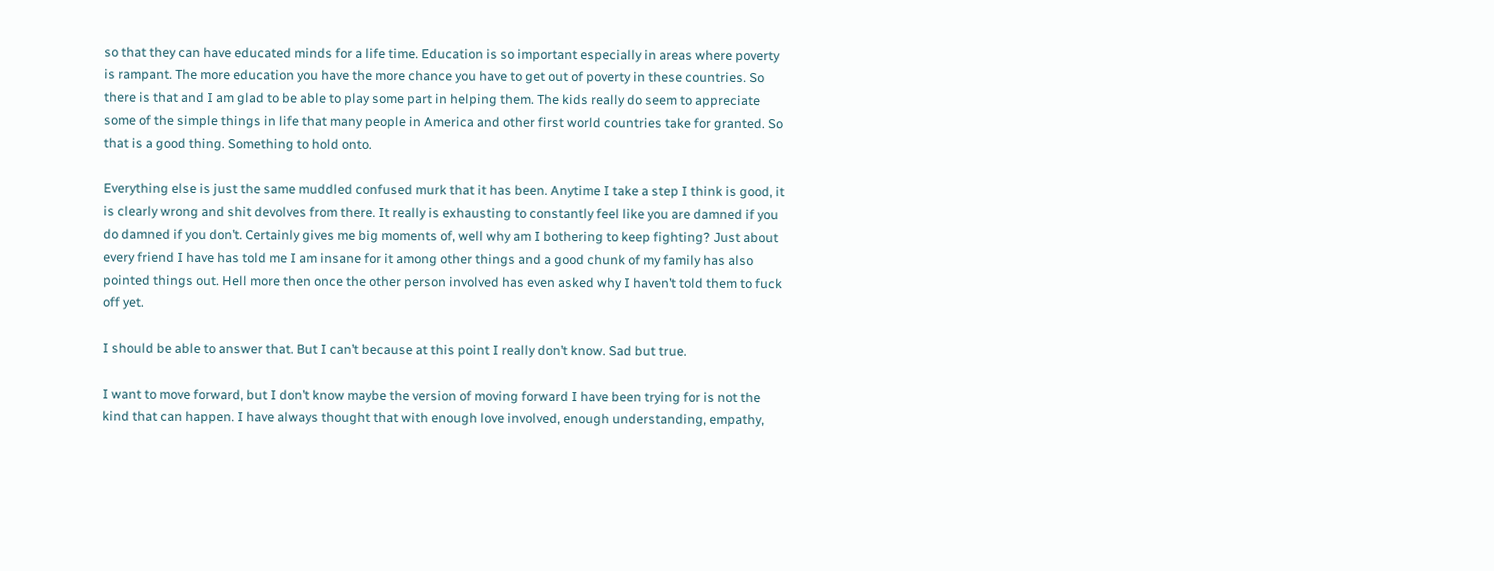so that they can have educated minds for a life time. Education is so important especially in areas where poverty is rampant. The more education you have the more chance you have to get out of poverty in these countries. So there is that and I am glad to be able to play some part in helping them. The kids really do seem to appreciate some of the simple things in life that many people in America and other first world countries take for granted. So that is a good thing. Something to hold onto.

Everything else is just the same muddled confused murk that it has been. Anytime I take a step I think is good, it is clearly wrong and shit devolves from there. It really is exhausting to constantly feel like you are damned if you do damned if you don’t. Certainly gives me big moments of, well why am I bothering to keep fighting? Just about every friend I have has told me I am insane for it among other things and a good chunk of my family has also pointed things out. Hell more then once the other person involved has even asked why I haven’t told them to fuck off yet.

I should be able to answer that. But I can’t because at this point I really don’t know. Sad but true.

I want to move forward, but I don’t know maybe the version of moving forward I have been trying for is not the kind that can happen. I have always thought that with enough love involved, enough understanding, empathy,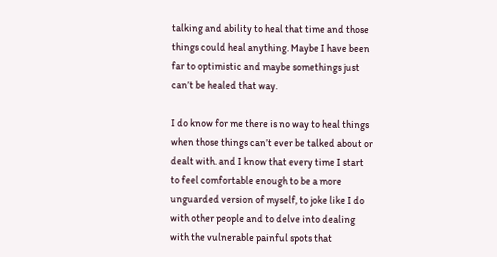talking and ability to heal that time and those things could heal anything. Maybe I have been far to optimistic and maybe somethings just can’t be healed that way.

I do know for me there is no way to heal things when those things can’t ever be talked about or dealt with. and I know that every time I start to feel comfortable enough to be a more unguarded version of myself, to joke like I do with other people and to delve into dealing with the vulnerable painful spots that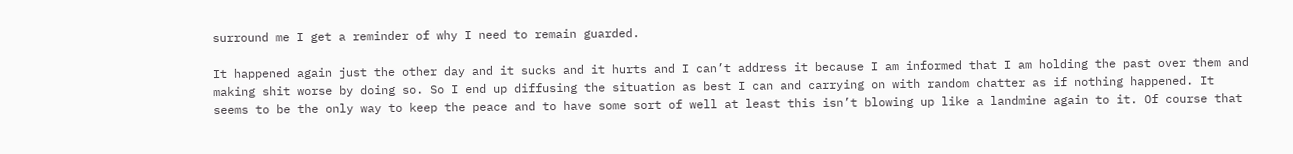surround me I get a reminder of why I need to remain guarded.

It happened again just the other day and it sucks and it hurts and I can’t address it because I am informed that I am holding the past over them and making shit worse by doing so. So I end up diffusing the situation as best I can and carrying on with random chatter as if nothing happened. It seems to be the only way to keep the peace and to have some sort of well at least this isn’t blowing up like a landmine again to it. Of course that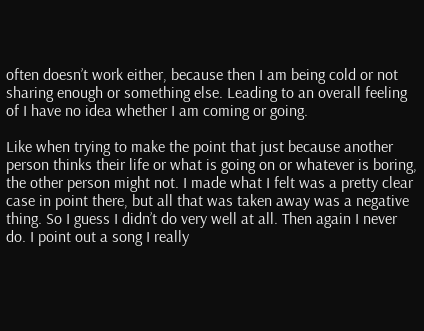often doesn’t work either, because then I am being cold or not sharing enough or something else. Leading to an overall feeling of I have no idea whether I am coming or going.

Like when trying to make the point that just because another person thinks their life or what is going on or whatever is boring, the other person might not. I made what I felt was a pretty clear case in point there, but all that was taken away was a negative thing. So I guess I didn’t do very well at all. Then again I never do. I point out a song I really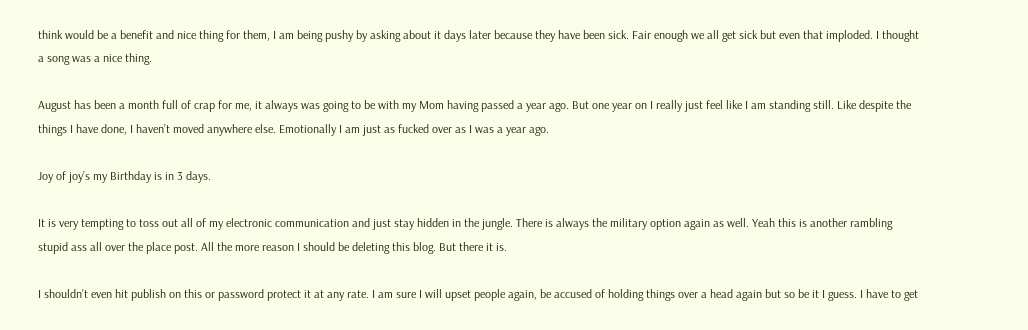think would be a benefit and nice thing for them, I am being pushy by asking about it days later because they have been sick. Fair enough we all get sick but even that imploded. I thought a song was a nice thing.

August has been a month full of crap for me, it always was going to be with my Mom having passed a year ago. But one year on I really just feel like I am standing still. Like despite the things I have done, I haven’t moved anywhere else. Emotionally I am just as fucked over as I was a year ago.

Joy of joy’s my Birthday is in 3 days.

It is very tempting to toss out all of my electronic communication and just stay hidden in the jungle. There is always the military option again as well. Yeah this is another rambling stupid ass all over the place post. All the more reason I should be deleting this blog. But there it is.

I shouldn’t even hit publish on this or password protect it at any rate. I am sure I will upset people again, be accused of holding things over a head again but so be it I guess. I have to get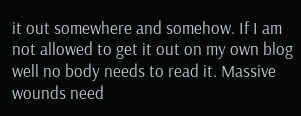it out somewhere and somehow. If I am not allowed to get it out on my own blog well no body needs to read it. Massive wounds need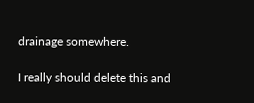drainage somewhere.

I really should delete this and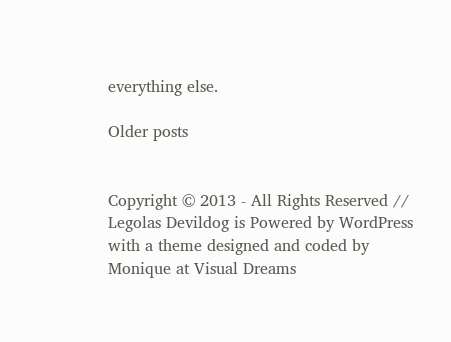everything else.

Older posts


Copyright © 2013 - All Rights Reserved // Legolas Devildog is Powered by WordPress with a theme designed and coded by Monique at Visual Dreams